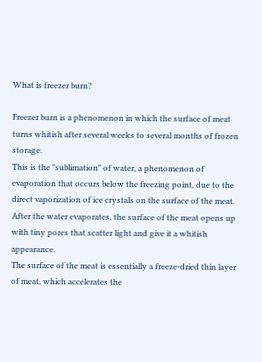What is freezer burn?

Freezer burn is a phenomenon in which the surface of meat turns whitish after several weeks to several months of frozen storage.
This is the "sublimation" of water, a phenomenon of evaporation that occurs below the freezing point, due to the direct vaporization of ice crystals on the surface of the meat.
After the water evaporates, the surface of the meat opens up with tiny pores that scatter light and give it a whitish appearance.
The surface of the meat is essentially a freeze-dried thin layer of meat, which accelerates the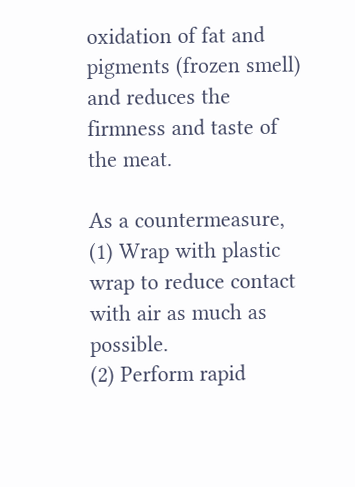oxidation of fat and pigments (frozen smell) and reduces the firmness and taste of the meat.

As a countermeasure,
(1) Wrap with plastic wrap to reduce contact with air as much as possible.
(2) Perform rapid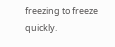freezing to freeze quickly.